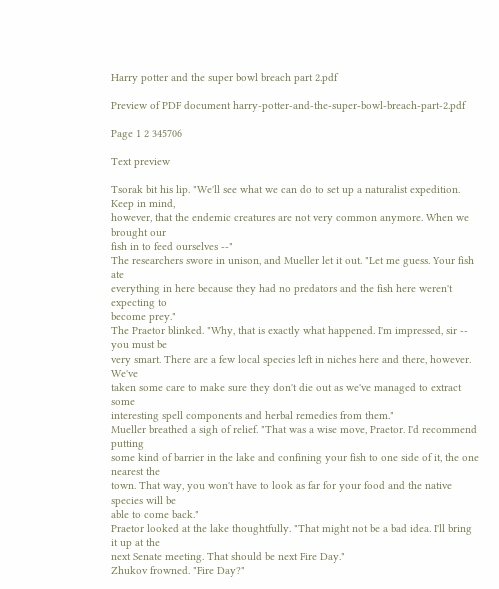Harry potter and the super bowl breach part 2.pdf

Preview of PDF document harry-potter-and-the-super-bowl-breach-part-2.pdf

Page 1 2 345706

Text preview

Tsorak bit his lip. "We'll see what we can do to set up a naturalist expedition. Keep in mind,
however, that the endemic creatures are not very common anymore. When we brought our
fish in to feed ourselves --"
The researchers swore in unison, and Mueller let it out. "Let me guess. Your fish ate
everything in here because they had no predators and the fish here weren't expecting to
become prey."
The Praetor blinked. "Why, that is exactly what happened. I'm impressed, sir -- you must be
very smart. There are a few local species left in niches here and there, however. We've
taken some care to make sure they don't die out as we've managed to extract some
interesting spell components and herbal remedies from them."
Mueller breathed a sigh of relief. "That was a wise move, Praetor. I'd recommend putting
some kind of barrier in the lake and confining your fish to one side of it, the one nearest the
town. That way, you won't have to look as far for your food and the native species will be
able to come back."
Praetor looked at the lake thoughtfully. "That might not be a bad idea. I'll bring it up at the
next Senate meeting. That should be next Fire Day."
Zhukov frowned. "Fire Day?"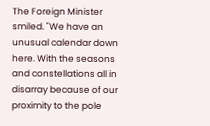The Foreign Minister smiled. "We have an unusual calendar down here. With the seasons
and constellations all in disarray because of our proximity to the pole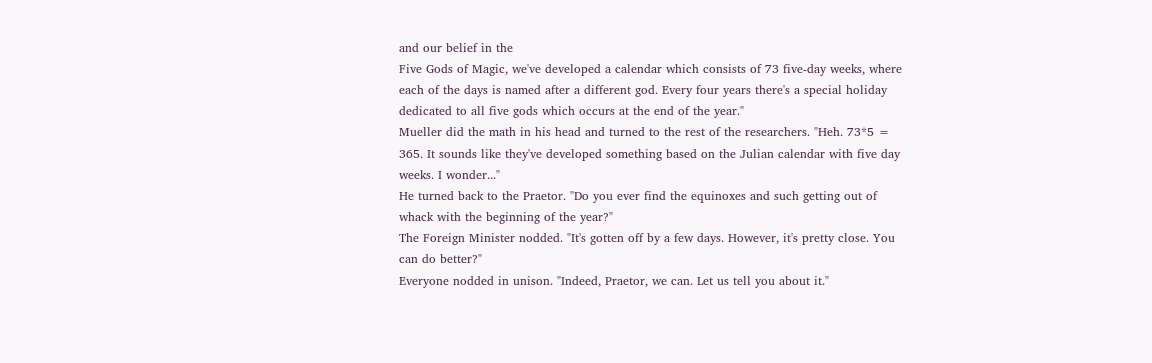and our belief in the
Five Gods of Magic, we've developed a calendar which consists of 73 five-day weeks, where
each of the days is named after a different god. Every four years there's a special holiday
dedicated to all five gods which occurs at the end of the year."
Mueller did the math in his head and turned to the rest of the researchers. "Heh. 73*5 =
365. It sounds like they've developed something based on the Julian calendar with five day
weeks. I wonder..."
He turned back to the Praetor. "Do you ever find the equinoxes and such getting out of
whack with the beginning of the year?"
The Foreign Minister nodded. "It's gotten off by a few days. However, it's pretty close. You
can do better?"
Everyone nodded in unison. "Indeed, Praetor, we can. Let us tell you about it."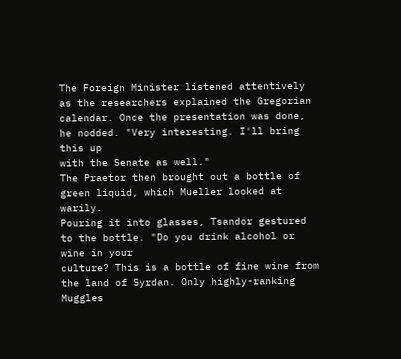The Foreign Minister listened attentively as the researchers explained the Gregorian
calendar. Once the presentation was done, he nodded. "Very interesting. I'll bring this up
with the Senate as well."
The Praetor then brought out a bottle of green liquid, which Mueller looked at warily.
Pouring it into glasses, Tsandor gestured to the bottle. "Do you drink alcohol or wine in your
culture? This is a bottle of fine wine from the land of Syrdan. Only highly-ranking Muggles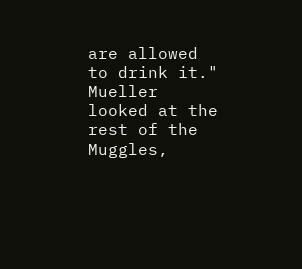are allowed to drink it."
Mueller looked at the rest of the Muggles,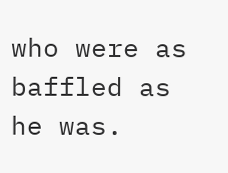who were as baffled as he was.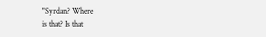"Syrdan? Where
is that? Is that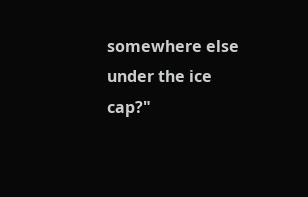somewhere else under the ice cap?"